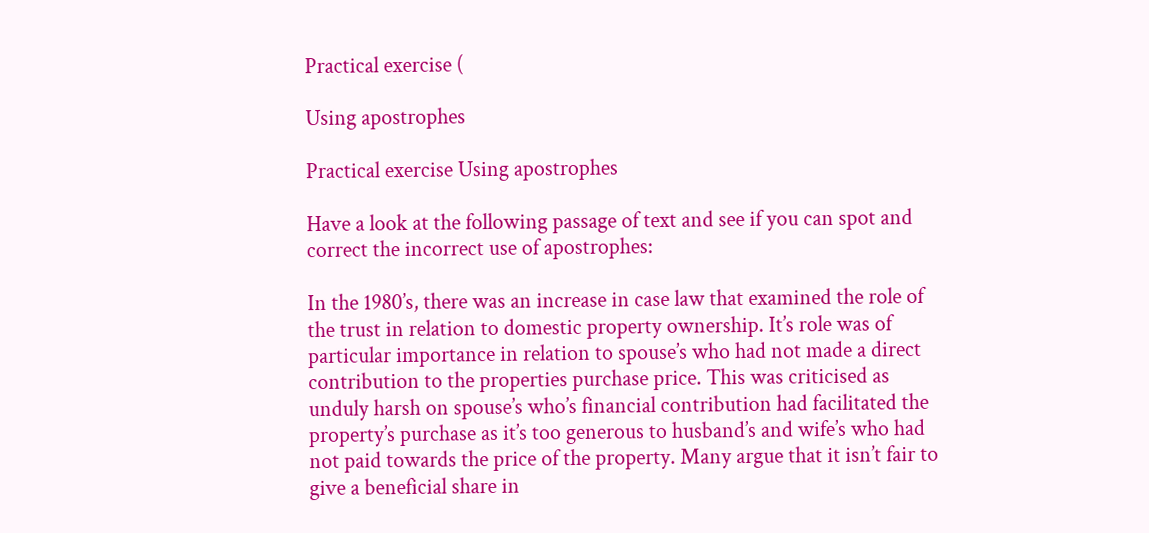Practical exercise (

Using apostrophes

Practical exercise Using apostrophes

Have a look at the following passage of text and see if you can spot and correct the incorrect use of apostrophes:

In the 1980’s, there was an increase in case law that examined the role of the trust in relation to domestic property ownership. It’s role was of particular importance in relation to spouse’s who had not made a direct contribution to the properties purchase price. This was criticised as unduly harsh on spouse’s who’s financial contribution had facilitated the property’s purchase as it’s too generous to husband’s and wife’s who had not paid towards the price of the property. Many argue that it isn’t fair to give a beneficial share in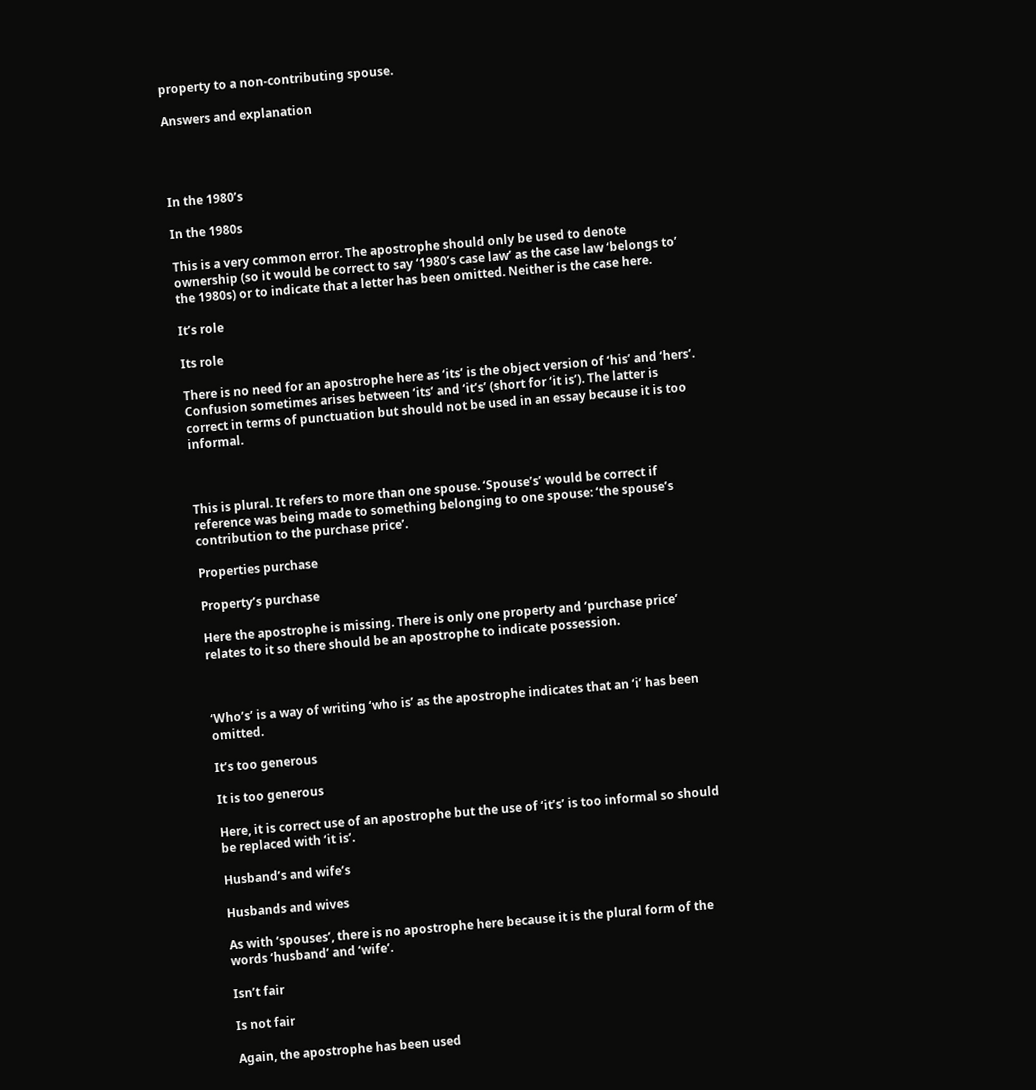property to a non-contributing spouse.

Answers and explanation




In the 1980’s

In the 1980s

This is a very common error. The apostrophe should only be used to denote ownership (so it would be correct to say ‘1980’s case law’ as the case law ‘belongs to’ the 1980s) or to indicate that a letter has been omitted. Neither is the case here.

It’s role

Its role

There is no need for an apostrophe here as ‘its’ is the object version of ‘his’ and ‘hers’. Confusion sometimes arises between ‘its’ and ‘it’s’ (short for ‘it is’). The latter is correct in terms of punctuation but should not be used in an essay because it is too informal.



This is plural. It refers to more than one spouse. ‘Spouse’s’ would be correct if reference was being made to something belonging to one spouse: ‘the spouse’s contribution to the purchase price’.

Properties purchase

Property’s purchase

Here the apostrophe is missing. There is only one property and ‘purchase price’ relates to it so there should be an apostrophe to indicate possession.



‘Who’s’ is a way of writing ‘who is’ as the apostrophe indicates that an ‘i’ has been omitted.

It’s too generous

It is too generous

Here, it is correct use of an apostrophe but the use of ‘it’s’ is too informal so should be replaced with ‘it is’.

Husband’s and wife’s

Husbands and wives

As with ‘spouses’, there is no apostrophe here because it is the plural form of the words ‘husband’ and ‘wife’.

Isn’t fair

Is not fair

Again, the apostrophe has been used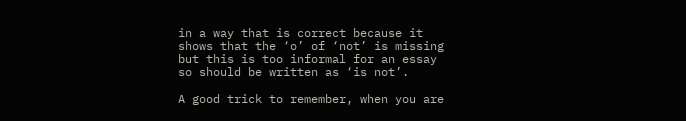in a way that is correct because it shows that the ‘o’ of ‘not’ is missing but this is too informal for an essay so should be written as ‘is not’.

A good trick to remember, when you are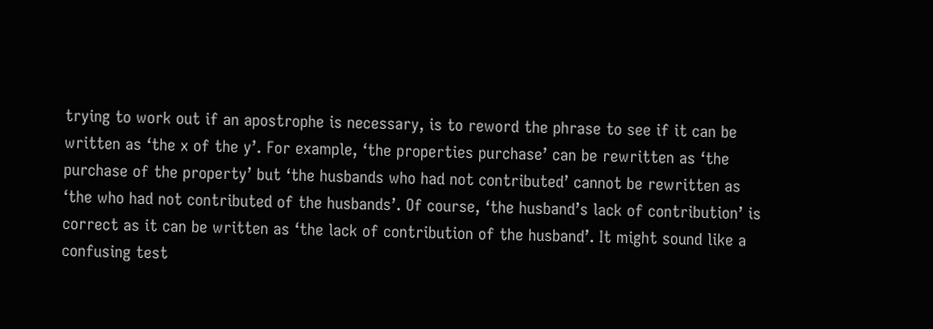trying to work out if an apostrophe is necessary, is to reword the phrase to see if it can be written as ‘the x of the y’. For example, ‘the properties purchase’ can be rewritten as ‘the purchase of the property’ but ‘the husbands who had not contributed’ cannot be rewritten as ‘the who had not contributed of the husbands’. Of course, ‘the husband’s lack of contribution’ is correct as it can be written as ‘the lack of contribution of the husband’. It might sound like a confusing test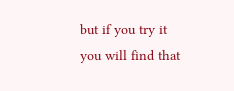but if you try it you will find that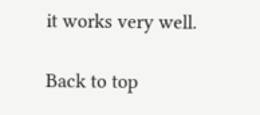it works very well.

Back to top